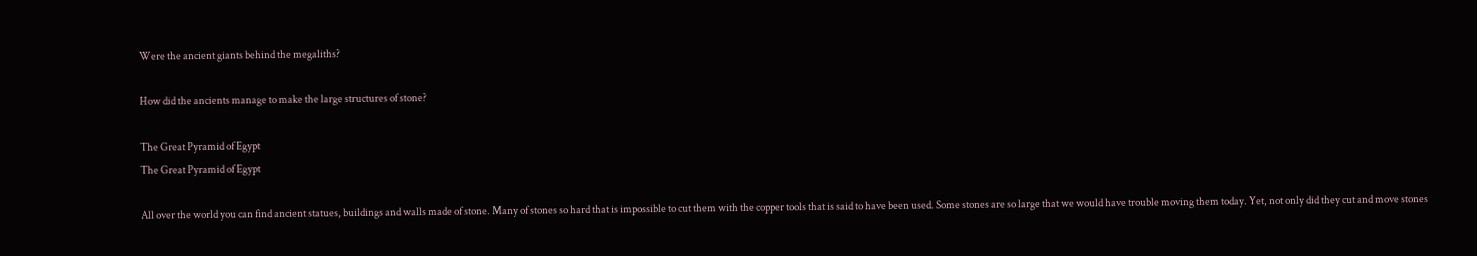Were the ancient giants behind the megaliths?

How did the ancients manage to make the large structures of stone?

The Great Pyramid of Egypt
The Great Pyramid of Egypt

All over the world you can find ancient statues, buildings and walls made of stone. Many of stones so hard that is impossible to cut them with the copper tools that is said to have been used. Some stones are so large that we would have trouble moving them today. Yet, not only did they cut and move stones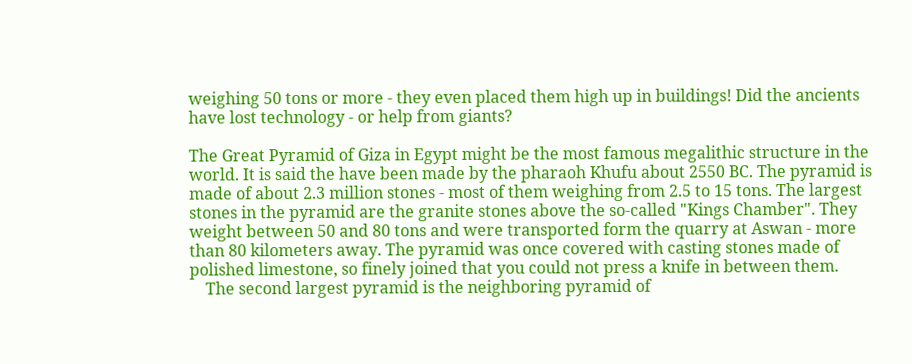weighing 50 tons or more - they even placed them high up in buildings! Did the ancients have lost technology - or help from giants?

The Great Pyramid of Giza in Egypt might be the most famous megalithic structure in the world. It is said the have been made by the pharaoh Khufu about 2550 BC. The pyramid is made of about 2.3 million stones - most of them weighing from 2.5 to 15 tons. The largest stones in the pyramid are the granite stones above the so-called "Kings Chamber". They weight between 50 and 80 tons and were transported form the quarry at Aswan - more than 80 kilometers away. The pyramid was once covered with casting stones made of polished limestone, so finely joined that you could not press a knife in between them.
    The second largest pyramid is the neighboring pyramid of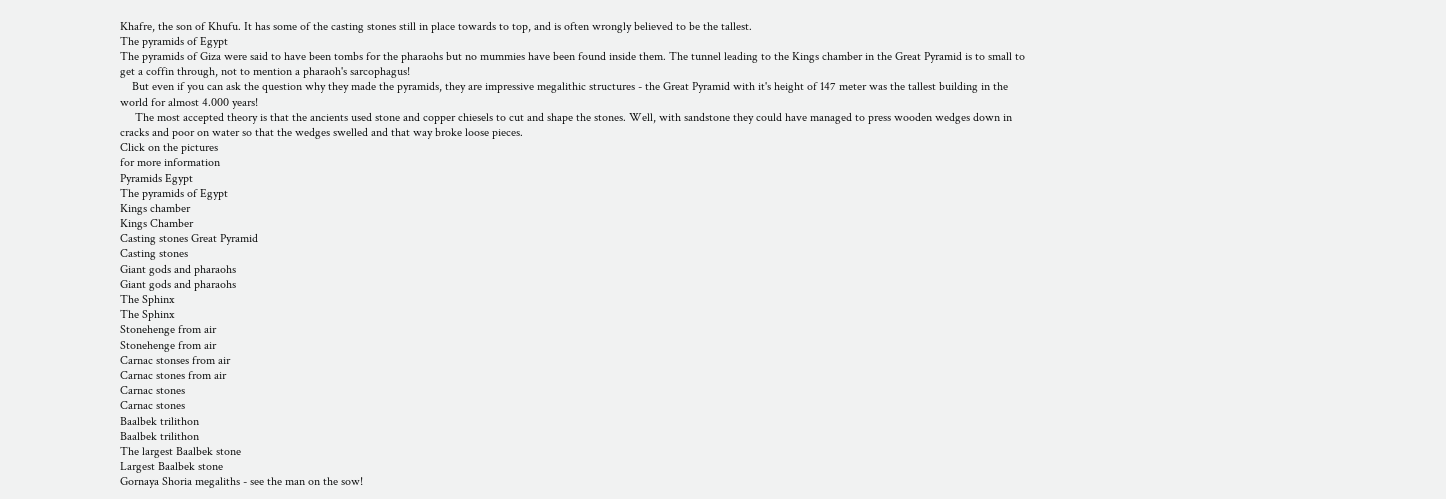Khafre, the son of Khufu. It has some of the casting stones still in place towards to top, and is often wrongly believed to be the tallest.
The pyramids of Egypt
The pyramids of Giza were said to have been tombs for the pharaohs but no mummies have been found inside them. The tunnel leading to the Kings chamber in the Great Pyramid is to small to get a coffin through, not to mention a pharaoh's sarcophagus!
    But even if you can ask the question why they made the pyramids, they are impressive megalithic structures - the Great Pyramid with it's height of 147 meter was the tallest building in the world for almost 4.000 years!
     The most accepted theory is that the ancients used stone and copper chiesels to cut and shape the stones. Well, with sandstone they could have managed to press wooden wedges down in cracks and poor on water so that the wedges swelled and that way broke loose pieces.
Click on the pictures
for more information
Pyramids Egypt
The pyramids of Egypt
Kings chamber
Kings Chamber
Casting stones Great Pyramid
Casting stones
Giant gods and pharaohs
Giant gods and pharaohs
The Sphinx
The Sphinx
Stonehenge from air
Stonehenge from air
Carnac stonses from air
Carnac stones from air
Carnac stones
Carnac stones
Baalbek trilithon
Baalbek trilithon
The largest Baalbek stone
Largest Baalbek stone
Gornaya Shoria megaliths - see the man on the sow!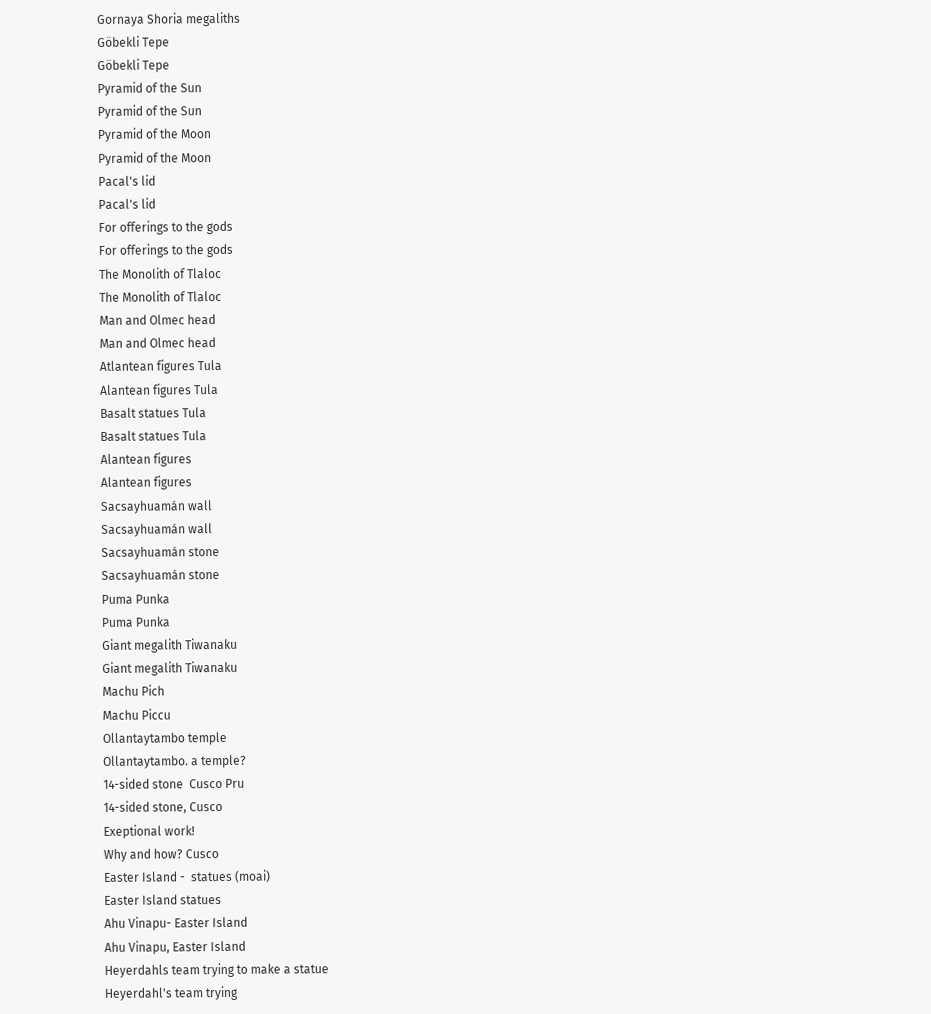Gornaya Shoria megaliths
Göbekli Tepe
Göbekli Tepe
Pyramid of the Sun
Pyramid of the Sun
Pyramid of the Moon
Pyramid of the Moon
Pacal's lid
Pacal's lid
For offerings to the gods
For offerings to the gods
The Monolith of Tlaloc
The Monolith of Tlaloc
Man and Olmec head
Man and Olmec head
Atlantean figures Tula
Alantean figures Tula
Basalt statues Tula
Basalt statues Tula
Alantean figures
Alantean figures
Sacsayhuamán wall
Sacsayhuamán wall
Sacsayhuamán stone
Sacsayhuamán stone
Puma Punka
Puma Punka
Giant megalith Tiwanaku
Giant megalith Tiwanaku
Machu Pich
Machu Piccu
Ollantaytambo temple
Ollantaytambo. a temple?
14-sided stone  Cusco Pru
14-sided stone, Cusco
Exeptional work!
Why and how? Cusco
Easter Island -  statues (moai)
Easter Island statues
Ahu Vinapu- Easter Island
Ahu Vinapu, Easter Island
Heyerdahls team trying to make a statue
Heyerdahl's team trying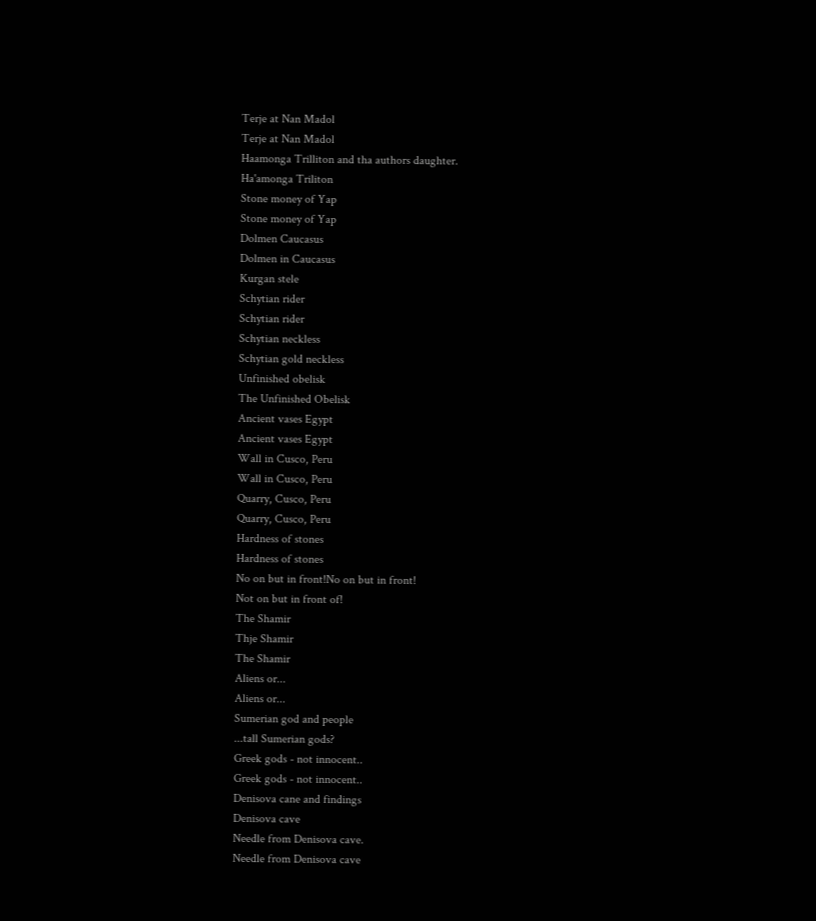Terje at Nan Madol
Terje at Nan Madol
Haamonga Trilliton and tha authors daughter.
Ha'amonga Triliton
Stone money of Yap
Stone money of Yap
Dolmen Caucasus
Dolmen in Caucasus
Kurgan stele
Schytian rider
Schytian rider
Schytian neckless
Schytian gold neckless
Unfinished obelisk
The Unfinished Obelisk
Ancient vases Egypt
Ancient vases Egypt
Wall in Cusco, Peru
Wall in Cusco, Peru
Quarry, Cusco, Peru
Quarry, Cusco, Peru
Hardness of stones
Hardness of stones
No on but in front!No on but in front!
Not on but in front of!
The Shamir
Thje Shamir
The Shamir
Aliens or...
Aliens or...
Sumerian god and people
...tall Sumerian gods?
Greek gods - not innocent..
Greek gods - not innocent..
Denisova cane and findings
Denisova cave
Needle from Denisova cave.
Needle from Denisova cave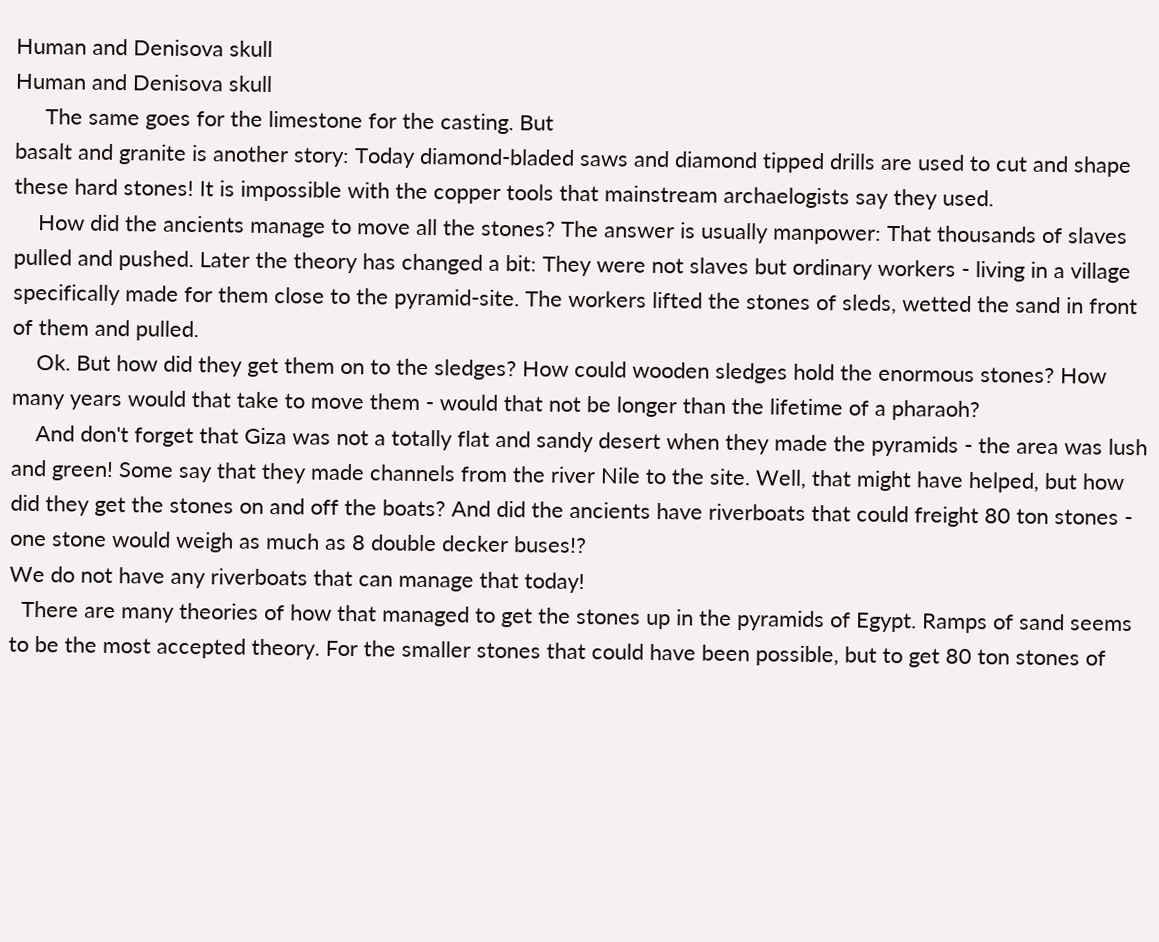Human and Denisova skull
Human and Denisova skull
     The same goes for the limestone for the casting. But
basalt and granite is another story: Today diamond-bladed saws and diamond tipped drills are used to cut and shape these hard stones! It is impossible with the copper tools that mainstream archaelogists say they used.
    How did the ancients manage to move all the stones? The answer is usually manpower: That thousands of slaves pulled and pushed. Later the theory has changed a bit: They were not slaves but ordinary workers - living in a village specifically made for them close to the pyramid-site. The workers lifted the stones of sleds, wetted the sand in front of them and pulled.
    Ok. But how did they get them on to the sledges? How could wooden sledges hold the enormous stones? How many years would that take to move them - would that not be longer than the lifetime of a pharaoh?
    And don't forget that Giza was not a totally flat and sandy desert when they made the pyramids - the area was lush and green! Some say that they made channels from the river Nile to the site. Well, that might have helped, but how did they get the stones on and off the boats? And did the ancients have riverboats that could freight 80 ton stones - one stone would weigh as much as 8 double decker buses!?
We do not have any riverboats that can manage that today!
  There are many theories of how that managed to get the stones up in the pyramids of Egypt. Ramps of sand seems to be the most accepted theory. For the smaller stones that could have been possible, but to get 80 ton stones of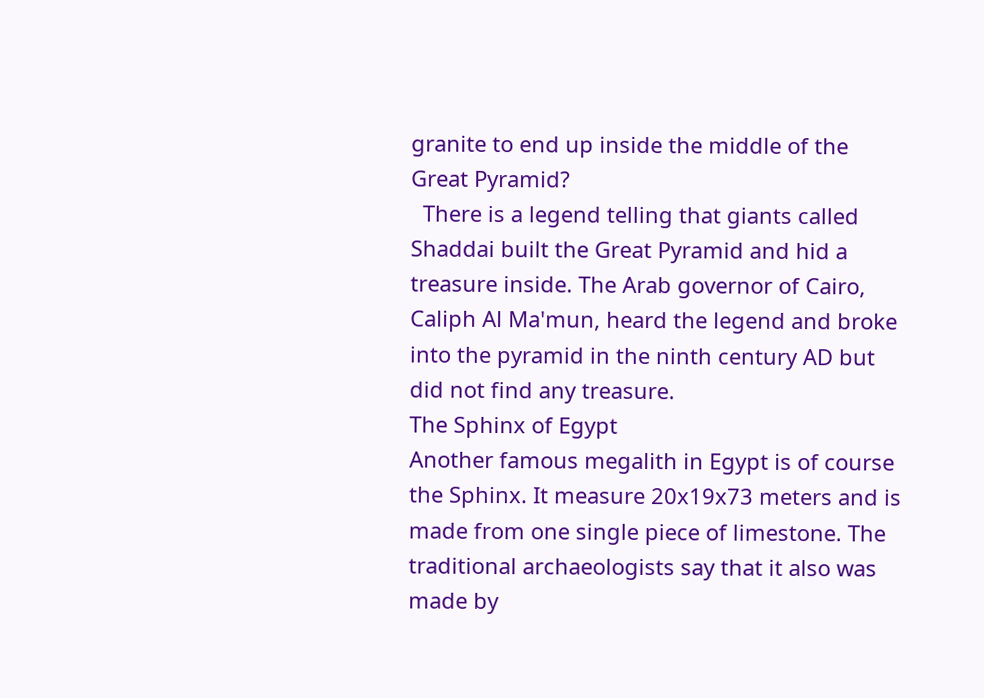granite to end up inside the middle of the Great Pyramid?
  There is a legend telling that giants called Shaddai built the Great Pyramid and hid a treasure inside. The Arab governor of Cairo, Caliph Al Ma'mun, heard the legend and broke into the pyramid in the ninth century AD but did not find any treasure.
The Sphinx of Egypt
Another famous megalith in Egypt is of course the Sphinx. It measure 20x19x73 meters and is made from one single piece of limestone. The traditional archaeologists say that it also was made by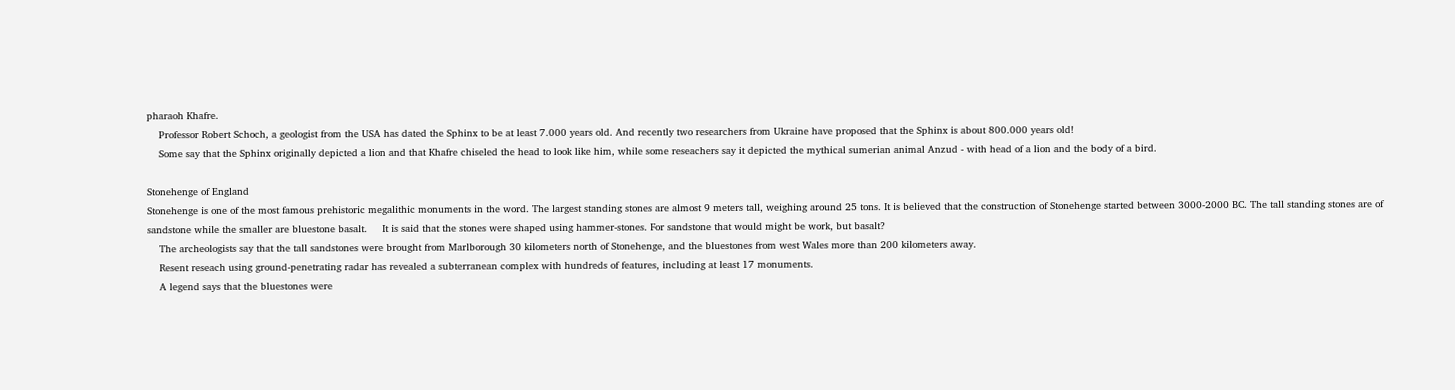pharaoh Khafre.
    Professor Robert Schoch, a geologist from the USA has dated the Sphinx to be at least 7.000 years old. And recently two researchers from Ukraine have proposed that the Sphinx is about 800.000 years old!
    Some say that the Sphinx originally depicted a lion and that Khafre chiseled the head to look like him, while some reseachers say it depicted the mythical sumerian animal Anzud - with head of a lion and the body of a bird.

Stonehenge of England
Stonehenge is one of the most famous prehistoric megalithic monuments in the word. The largest standing stones are almost 9 meters tall, weighing around 25 tons. It is believed that the construction of Stonehenge started between 3000-2000 BC. The tall standing stones are of sandstone while the smaller are bluestone basalt.     It is said that the stones were shaped using hammer-stones. For sandstone that would might be work, but basalt?
    The archeologists say that the tall sandstones were brought from Marlborough 30 kilometers north of Stonehenge, and the bluestones from west Wales more than 200 kilometers away.
    Resent reseach using ground-penetrating radar has revealed a subterranean complex with hundreds of features, including at least 17 monuments.
    A legend says that the bluestones were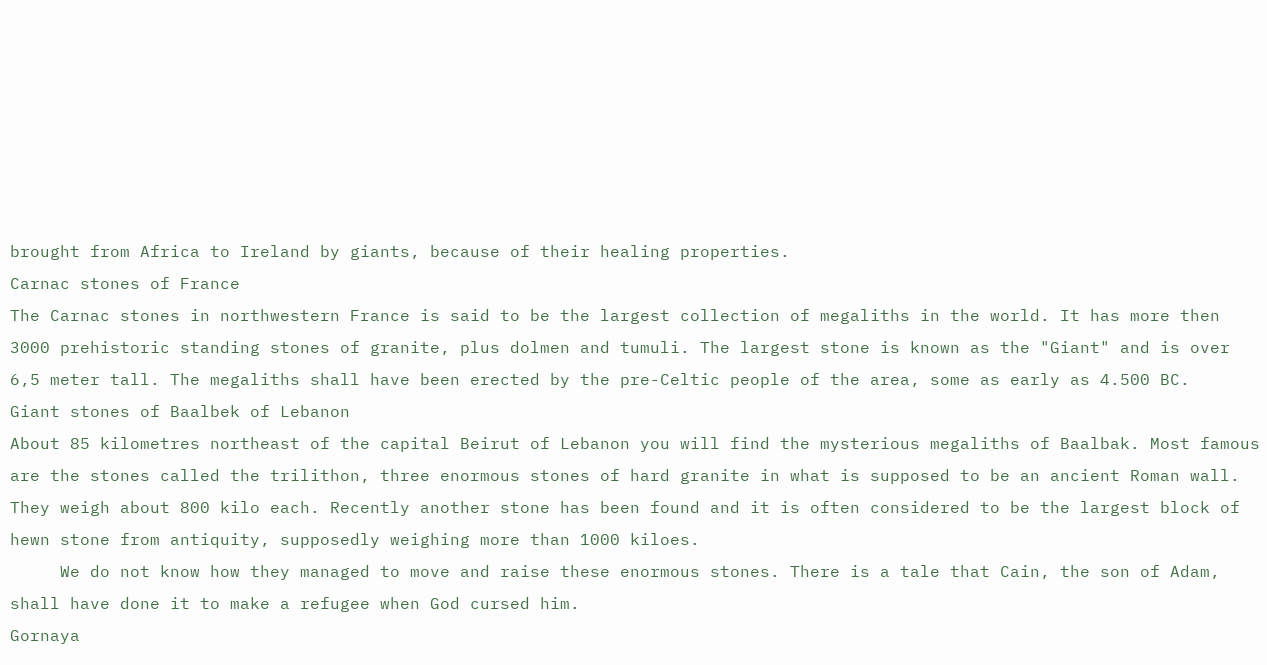brought from Africa to Ireland by giants, because of their healing properties.
Carnac stones of France
The Carnac stones in northwestern France is said to be the largest collection of megaliths in the world. It has more then 3000 prehistoric standing stones of granite, plus dolmen and tumuli. The largest stone is known as the "Giant" and is over 6,5 meter tall. The megaliths shall have been erected by the pre-Celtic people of the area, some as early as 4.500 BC.
Giant stones of Baalbek of Lebanon
About 85 kilometres northeast of the capital Beirut of Lebanon you will find the mysterious megaliths of Baalbak. Most famous are the stones called the trilithon, three enormous stones of hard granite in what is supposed to be an ancient Roman wall. They weigh about 800 kilo each. Recently another stone has been found and it is often considered to be the largest block of hewn stone from antiquity, supposedly weighing more than 1000 kiloes.
     We do not know how they managed to move and raise these enormous stones. There is a tale that Cain, the son of Adam, shall have done it to make a refugee when God cursed him.
Gornaya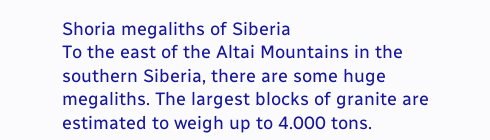Shoria megaliths of Siberia
To the east of the Altai Mountains in the southern Siberia, there are some huge megaliths. The largest blocks of granite are estimated to weigh up to 4.000 tons.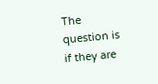The question is if they are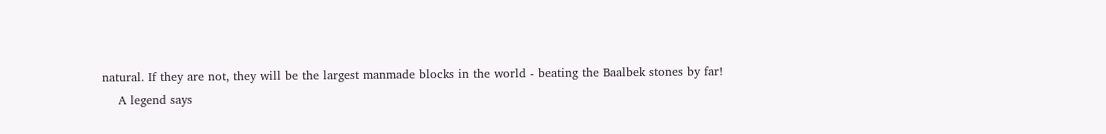natural. If they are not, they will be the largest manmade blocks in the world - beating the Baalbek stones by far!
    A legend says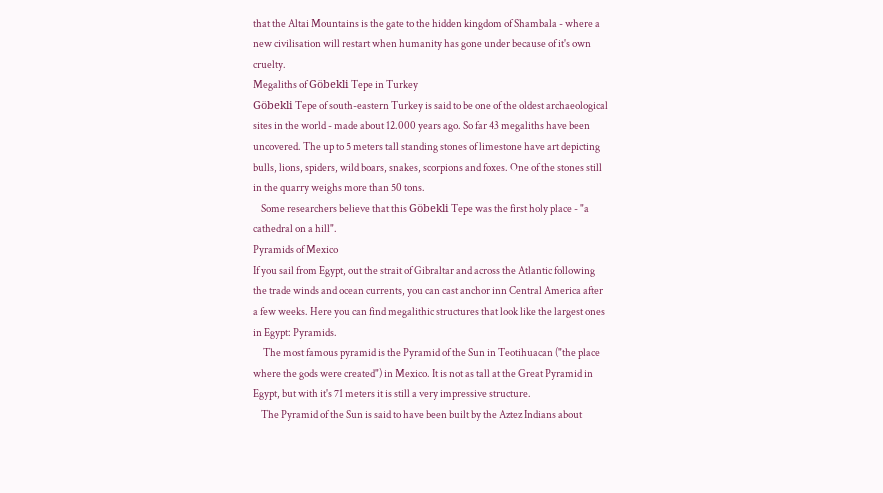that the Altai Mountains is the gate to the hidden kingdom of Shambala - where a new civilisation will restart when humanity has gone under because of it's own cruelty.
Megaliths of Göbekli Tepe in Turkey
Göbekli Tepe of south-eastern Turkey is said to be one of the oldest archaeological sites in the world - made about 12.000 years ago. So far 43 megaliths have been uncovered. The up to 5 meters tall standing stones of limestone have art depicting bulls, lions, spiders, wild boars, snakes, scorpions and foxes. One of the stones still in the quarry weighs more than 50 tons.
    Some researchers believe that this Göbekli Tepe was the first holy place - "a cathedral on a hill".
Pyramids of Mexico
If you sail from Egypt, out the strait of Gibraltar and across the Atlantic following the trade winds and ocean currents, you can cast anchor inn Central America after a few weeks. Here you can find megalithic structures that look like the largest ones in Egypt: Pyramids.
     The most famous pyramid is the Pyramid of the Sun in Teotihuacan ("the place where the gods were created") in Mexico. It is not as tall at the Great Pyramid in Egypt, but with it's 71 meters it is still a very impressive structure.
    The Pyramid of the Sun is said to have been built by the Aztez Indians about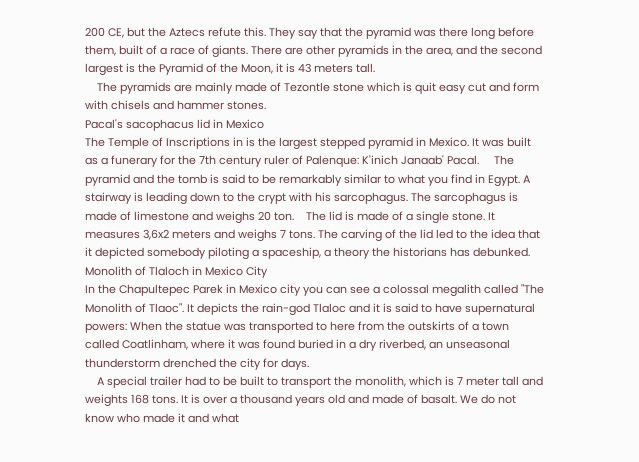200 CE, but the Aztecs refute this. They say that the pyramid was there long before them, built of a race of giants. There are other pyramids in the area, and the second largest is the Pyramid of the Moon, it is 43 meters tall.
    The pyramids are mainly made of Tezontle stone which is quit easy cut and form with chisels and hammer stones.
Pacal's sacophacus lid in Mexico
The Temple of Inscriptions in is the largest stepped pyramid in Mexico. It was built as a funerary for the 7th century ruler of Palenque: K'inich Janaab' Pacal.     The pyramid and the tomb is said to be remarkably similar to what you find in Egypt. A stairway is leading down to the crypt with his sarcophagus. The sarcophagus is made of limestone and weighs 20 ton.    The lid is made of a single stone. It measures 3,6x2 meters and weighs 7 tons. The carving of the lid led to the idea that it depicted somebody piloting a spaceship, a theory the historians has debunked.
Monolith of Tlaloch in Mexico City
In the Chapultepec Parek in Mexico city you can see a colossal megalith called "The Monolith of Tlaoc". It depicts the rain-god Tlaloc and it is said to have supernatural powers: When the statue was transported to here from the outskirts of a town called Coatlinham, where it was found buried in a dry riverbed, an unseasonal thunderstorm drenched the city for days.
    A special trailer had to be built to transport the monolith, which is 7 meter tall and weights 168 tons. It is over a thousand years old and made of basalt. We do not know who made it and what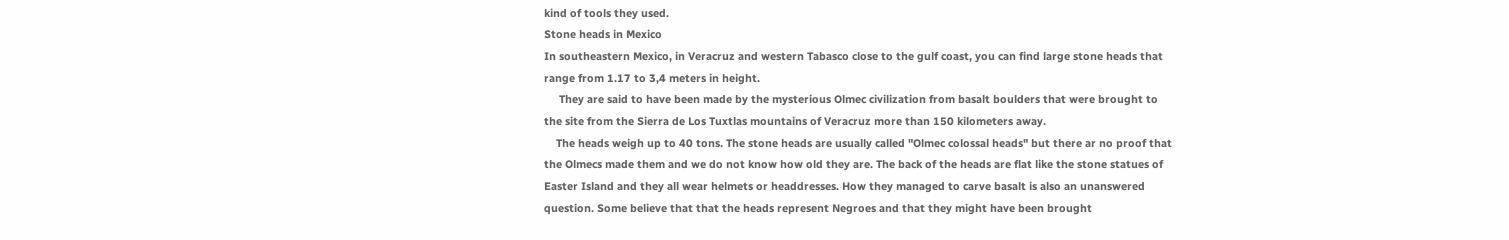kind of tools they used.
Stone heads in Mexico
In southeastern Mexico, in Veracruz and western Tabasco close to the gulf coast, you can find large stone heads that range from 1.17 to 3,4 meters in height.
     They are said to have been made by the mysterious Olmec civilization from basalt boulders that were brought to the site from the Sierra de Los Tuxtlas mountains of Veracruz more than 150 kilometers away.
    The heads weigh up to 40 tons. The stone heads are usually called "Olmec colossal heads" but there ar no proof that the Olmecs made them and we do not know how old they are. The back of the heads are flat like the stone statues of Easter Island and they all wear helmets or headdresses. How they managed to carve basalt is also an unanswered question. Some believe that that the heads represent Negroes and that they might have been brought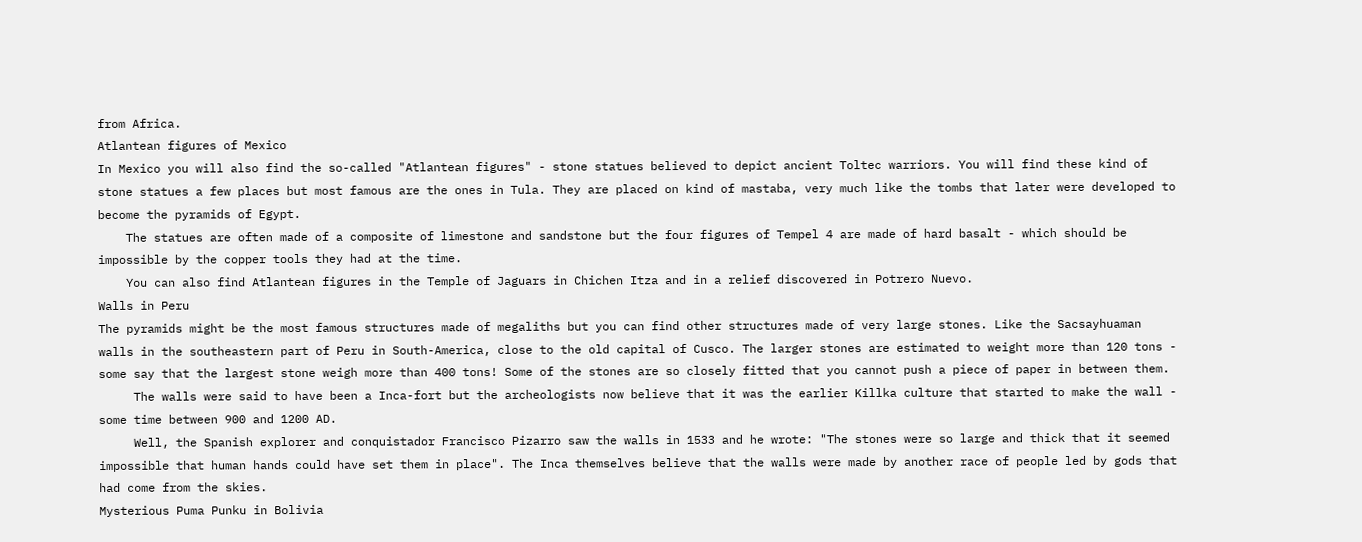from Africa.
Atlantean figures of Mexico
In Mexico you will also find the so-called "Atlantean figures" - stone statues believed to depict ancient Toltec warriors. You will find these kind of stone statues a few places but most famous are the ones in Tula. They are placed on kind of mastaba, very much like the tombs that later were developed to become the pyramids of Egypt.
    The statues are often made of a composite of limestone and sandstone but the four figures of Tempel 4 are made of hard basalt - which should be impossible by the copper tools they had at the time.
    You can also find Atlantean figures in the Temple of Jaguars in Chichen Itza and in a relief discovered in Potrero Nuevo.
Walls in Peru
The pyramids might be the most famous structures made of megaliths but you can find other structures made of very large stones. Like the Sacsayhuaman walls in the southeastern part of Peru in South-America, close to the old capital of Cusco. The larger stones are estimated to weight more than 120 tons - some say that the largest stone weigh more than 400 tons! Some of the stones are so closely fitted that you cannot push a piece of paper in between them.
     The walls were said to have been a Inca-fort but the archeologists now believe that it was the earlier Killka culture that started to make the wall - some time between 900 and 1200 AD.
     Well, the Spanish explorer and conquistador Francisco Pizarro saw the walls in 1533 and he wrote: "The stones were so large and thick that it seemed impossible that human hands could have set them in place". The Inca themselves believe that the walls were made by another race of people led by gods that had come from the skies.
Mysterious Puma Punku in Bolivia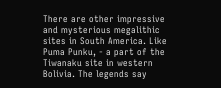There are other impressive and mysterious megalithic sites in South America. Like Puma Punku, - a part of the Tiwanaku site in western Bolivia. The legends say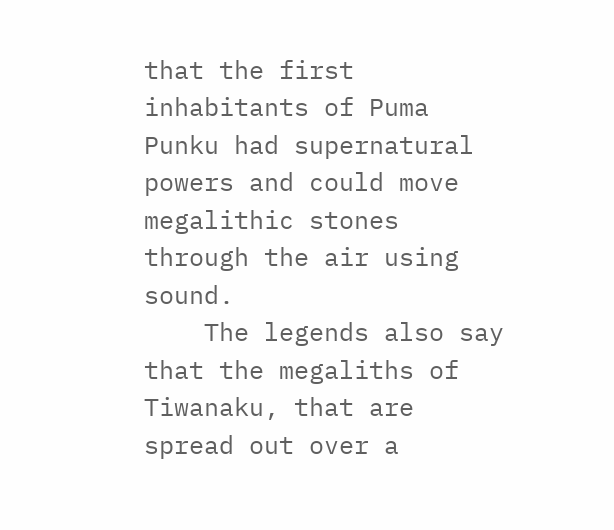that the first inhabitants of Puma Punku had supernatural powers and could move megalithic stones through the air using sound.
    The legends also say that the megaliths of Tiwanaku, that are spread out over a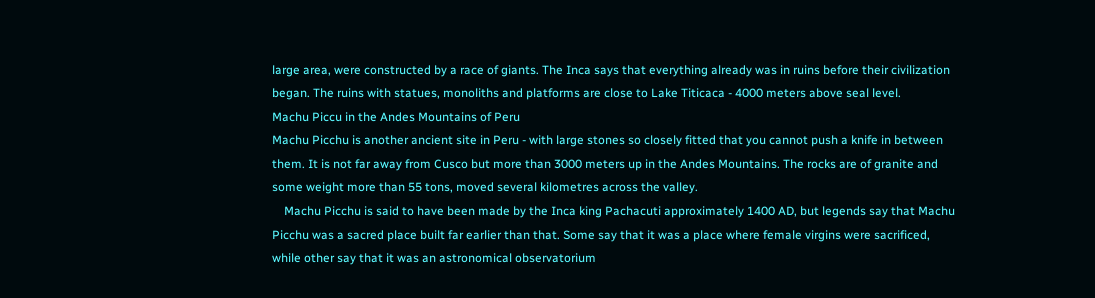large area, were constructed by a race of giants. The Inca says that everything already was in ruins before their civilization began. The ruins with statues, monoliths and platforms are close to Lake Titicaca - 4000 meters above seal level.
Machu Piccu in the Andes Mountains of Peru
Machu Picchu is another ancient site in Peru - with large stones so closely fitted that you cannot push a knife in between them. It is not far away from Cusco but more than 3000 meters up in the Andes Mountains. The rocks are of granite and some weight more than 55 tons, moved several kilometres across the valley.
    Machu Picchu is said to have been made by the Inca king Pachacuti approximately 1400 AD, but legends say that Machu Picchu was a sacred place built far earlier than that. Some say that it was a place where female virgins were sacrificed, while other say that it was an astronomical observatorium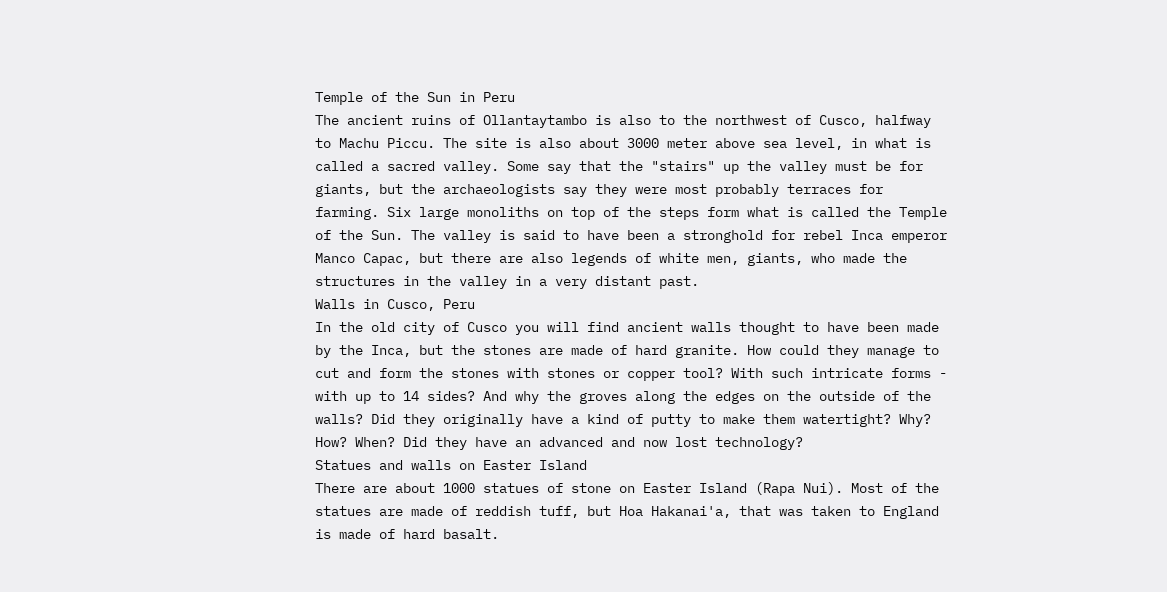Temple of the Sun in Peru
The ancient ruins of Ollantaytambo is also to the northwest of Cusco, halfway to Machu Piccu. The site is also about 3000 meter above sea level, in what is called a sacred valley. Some say that the "stairs" up the valley must be for giants, but the archaeologists say they were most probably terraces for farming. Six large monoliths on top of the steps form what is called the Temple of the Sun. The valley is said to have been a stronghold for rebel Inca emperor Manco Capac, but there are also legends of white men, giants, who made the structures in the valley in a very distant past.
Walls in Cusco, Peru
In the old city of Cusco you will find ancient walls thought to have been made by the Inca, but the stones are made of hard granite. How could they manage to cut and form the stones with stones or copper tool? With such intricate forms - with up to 14 sides? And why the groves along the edges on the outside of the walls? Did they originally have a kind of putty to make them watertight? Why? How? When? Did they have an advanced and now lost technology?
Statues and walls on Easter Island
There are about 1000 statues of stone on Easter Island (Rapa Nui). Most of the statues are made of reddish tuff, but Hoa Hakanai'a, that was taken to England is made of hard basalt.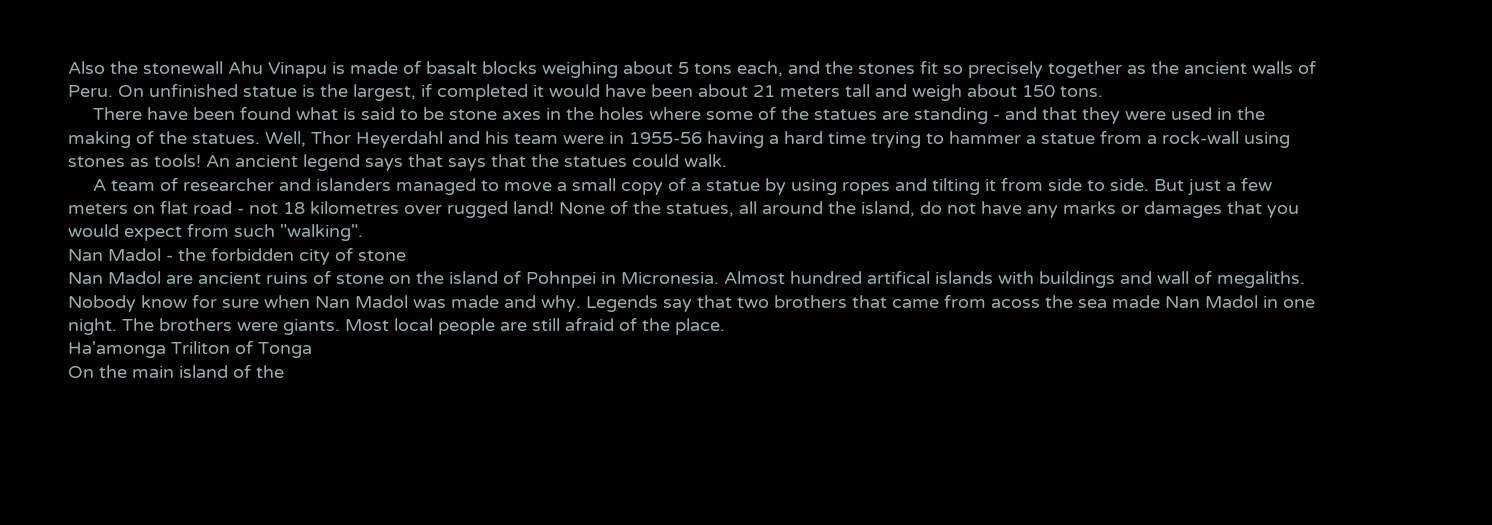Also the stonewall Ahu Vinapu is made of basalt blocks weighing about 5 tons each, and the stones fit so precisely together as the ancient walls of Peru. On unfinished statue is the largest, if completed it would have been about 21 meters tall and weigh about 150 tons.
     There have been found what is said to be stone axes in the holes where some of the statues are standing - and that they were used in the making of the statues. Well, Thor Heyerdahl and his team were in 1955-56 having a hard time trying to hammer a statue from a rock-wall using stones as tools! An ancient legend says that says that the statues could walk.
     A team of researcher and islanders managed to move a small copy of a statue by using ropes and tilting it from side to side. But just a few meters on flat road - not 18 kilometres over rugged land! None of the statues, all around the island, do not have any marks or damages that you would expect from such "walking".
Nan Madol - the forbidden city of stone
Nan Madol are ancient ruins of stone on the island of Pohnpei in Micronesia. Almost hundred artifical islands with buildings and wall of megaliths. Nobody know for sure when Nan Madol was made and why. Legends say that two brothers that came from acoss the sea made Nan Madol in one night. The brothers were giants. Most local people are still afraid of the place.
Ha'amonga Triliton of Tonga
On the main island of the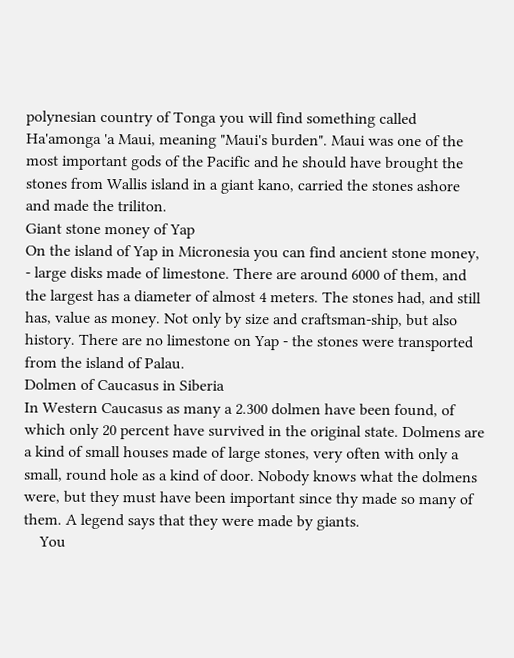polynesian country of Tonga you will find something called Ha'amonga 'a Maui, meaning "Maui's burden". Maui was one of the most important gods of the Pacific and he should have brought the stones from Wallis island in a giant kano, carried the stones ashore and made the triliton.
Giant stone money of Yap
On the island of Yap in Micronesia you can find ancient stone money, - large disks made of limestone. There are around 6000 of them, and the largest has a diameter of almost 4 meters. The stones had, and still has, value as money. Not only by size and craftsman-ship, but also history. There are no limestone on Yap - the stones were transported from the island of Palau.
Dolmen of Caucasus in Siberia
In Western Caucasus as many a 2.300 dolmen have been found, of which only 20 percent have survived in the original state. Dolmens are a kind of small houses made of large stones, very often with only a small, round hole as a kind of door. Nobody knows what the dolmens were, but they must have been important since thy made so many of them. A legend says that they were made by giants.
    You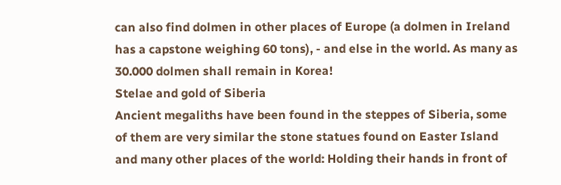can also find dolmen in other places of Europe (a dolmen in Ireland has a capstone weighing 60 tons), - and else in the world. As many as 30.000 dolmen shall remain in Korea!
Stelae and gold of Siberia
Ancient megaliths have been found in the steppes of Siberia, some of them are very similar the stone statues found on Easter Island and many other places of the world: Holding their hands in front of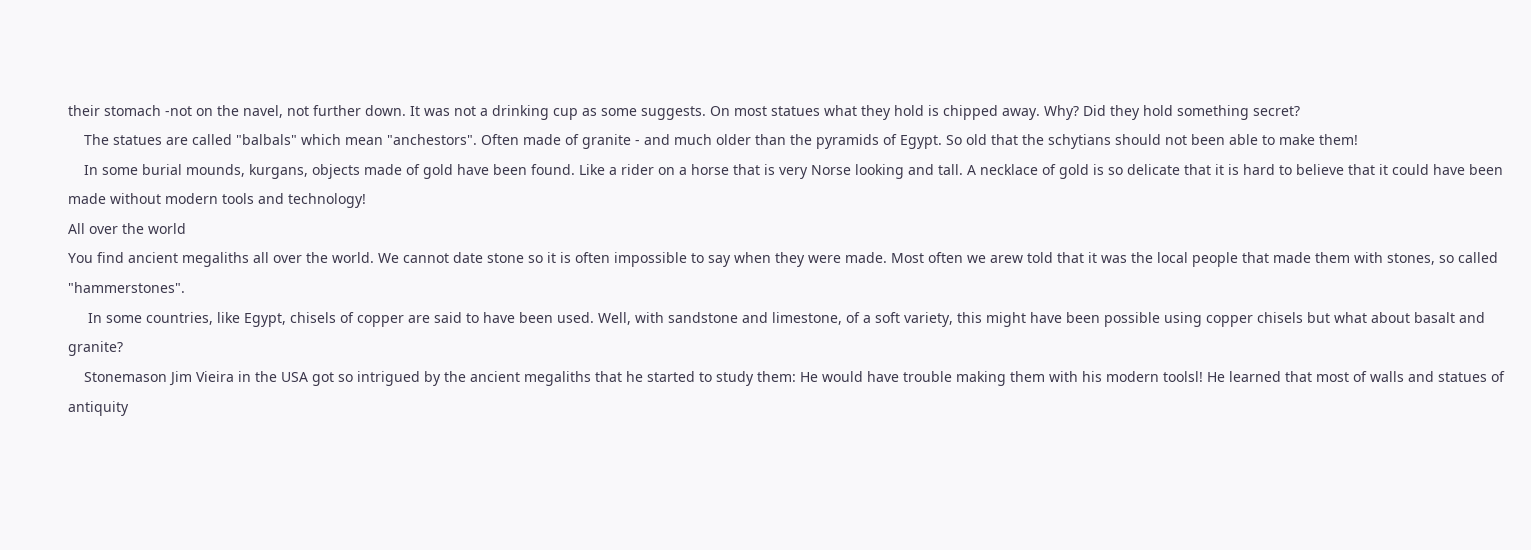their stomach -not on the navel, not further down. It was not a drinking cup as some suggests. On most statues what they hold is chipped away. Why? Did they hold something secret?
    The statues are called "balbals" which mean "anchestors". Often made of granite - and much older than the pyramids of Egypt. So old that the schytians should not been able to make them!
    In some burial mounds, kurgans, objects made of gold have been found. Like a rider on a horse that is very Norse looking and tall. A necklace of gold is so delicate that it is hard to believe that it could have been made without modern tools and technology!
All over the world
You find ancient megaliths all over the world. We cannot date stone so it is often impossible to say when they were made. Most often we arew told that it was the local people that made them with stones, so called "hammerstones".
     In some countries, like Egypt, chisels of copper are said to have been used. Well, with sandstone and limestone, of a soft variety, this might have been possible using copper chisels but what about basalt and granite?
    Stonemason Jim Vieira in the USA got so intrigued by the ancient megaliths that he started to study them: He would have trouble making them with his modern toolsl! He learned that most of walls and statues of antiquity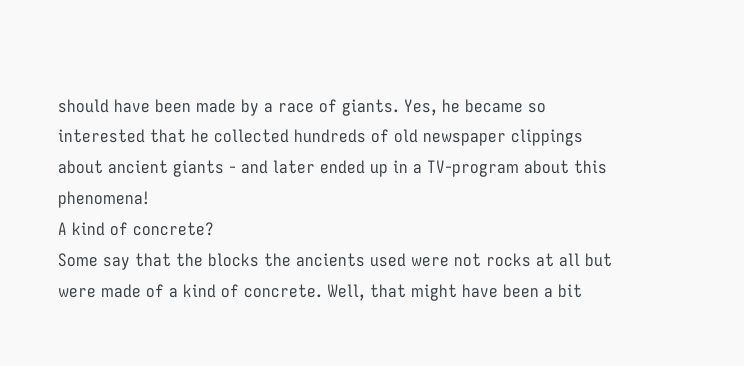should have been made by a race of giants. Yes, he became so interested that he collected hundreds of old newspaper clippings about ancient giants - and later ended up in a TV-program about this phenomena!
A kind of concrete?
Some say that the blocks the ancients used were not rocks at all but were made of a kind of concrete. Well, that might have been a bit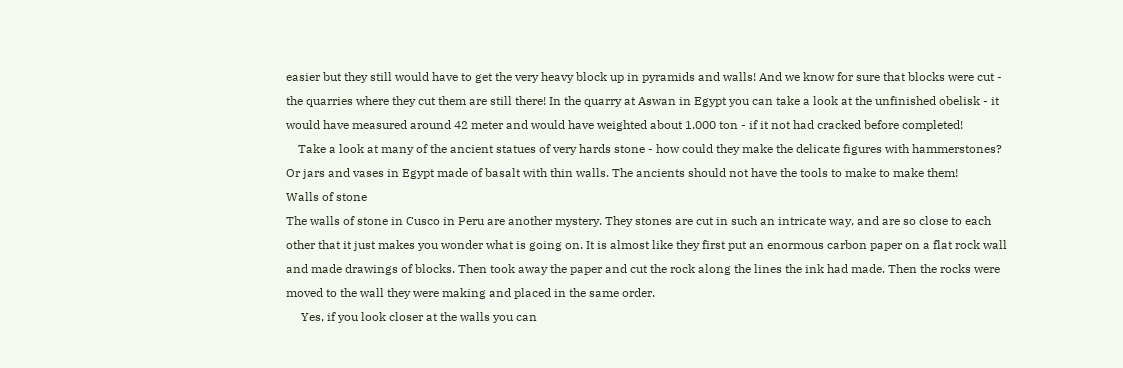easier but they still would have to get the very heavy block up in pyramids and walls! And we know for sure that blocks were cut - the quarries where they cut them are still there! In the quarry at Aswan in Egypt you can take a look at the unfinished obelisk - it would have measured around 42 meter and would have weighted about 1.000 ton - if it not had cracked before completed!
    Take a look at many of the ancient statues of very hards stone - how could they make the delicate figures with hammerstones? Or jars and vases in Egypt made of basalt with thin walls. The ancients should not have the tools to make to make them!
Walls of stone
The walls of stone in Cusco in Peru are another mystery. They stones are cut in such an intricate way, and are so close to each other that it just makes you wonder what is going on. It is almost like they first put an enormous carbon paper on a flat rock wall and made drawings of blocks. Then took away the paper and cut the rock along the lines the ink had made. Then the rocks were moved to the wall they were making and placed in the same order.
     Yes, if you look closer at the walls you can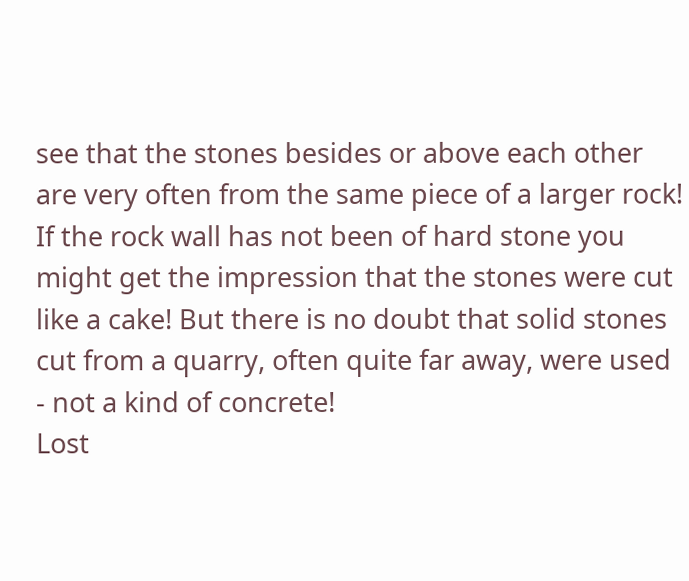see that the stones besides or above each other are very often from the same piece of a larger rock! If the rock wall has not been of hard stone you might get the impression that the stones were cut like a cake! But there is no doubt that solid stones cut from a quarry, often quite far away, were used - not a kind of concrete!
Lost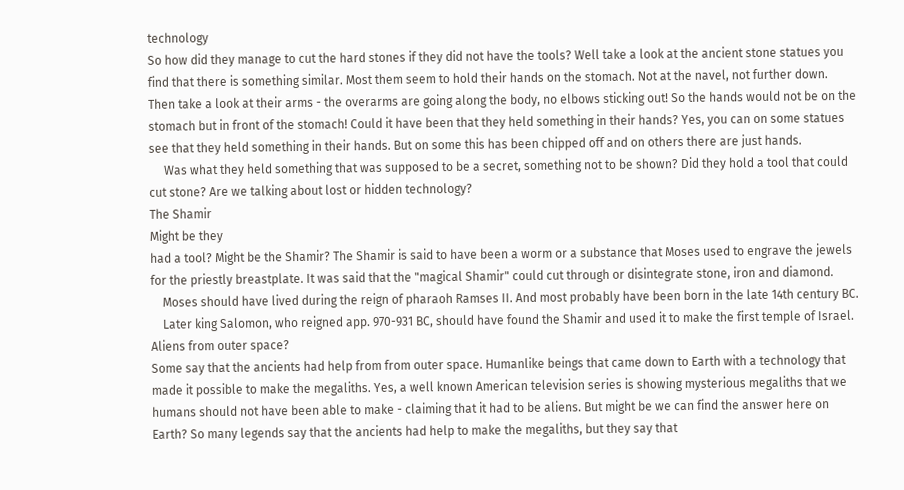technology
So how did they manage to cut the hard stones if they did not have the tools? Well take a look at the ancient stone statues you find that there is something similar. Most them seem to hold their hands on the stomach. Not at the navel, not further down. Then take a look at their arms - the overarms are going along the body, no elbows sticking out! So the hands would not be on the stomach but in front of the stomach! Could it have been that they held something in their hands? Yes, you can on some statues see that they held something in their hands. But on some this has been chipped off and on others there are just hands.
     Was what they held something that was supposed to be a secret, something not to be shown? Did they hold a tool that could cut stone? Are we talking about lost or hidden technology?
The Shamir
Might be they
had a tool? Might be the Shamir? The Shamir is said to have been a worm or a substance that Moses used to engrave the jewels for the priestly breastplate. It was said that the "magical Shamir" could cut through or disintegrate stone, iron and diamond.
    Moses should have lived during the reign of pharaoh Ramses II. And most probably have been born in the late 14th century BC.
    Later king Salomon, who reigned app. 970-931 BC, should have found the Shamir and used it to make the first temple of Israel.
Aliens from outer space?
Some say that the ancients had help from from outer space. Humanlike beings that came down to Earth with a technology that made it possible to make the megaliths. Yes, a well known American television series is showing mysterious megaliths that we humans should not have been able to make - claiming that it had to be aliens. But might be we can find the answer here on Earth? So many legends say that the ancients had help to make the megaliths, but they say that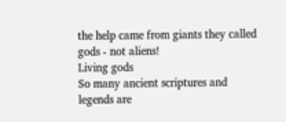the help came from giants they called gods - not aliens!
Living gods
So many ancient scriptures and legends are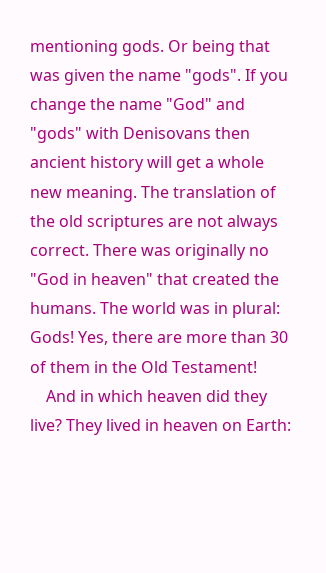mentioning gods. Or being that was given the name "gods". If you change the name "God" and "gods" with Denisovans then ancient history will get a whole new meaning. The translation of the old scriptures are not always correct. There was originally no "God in heaven" that created the humans. The world was in plural: Gods! Yes, there are more than 30 of them in the Old Testament!
    And in which heaven did they live? They lived in heaven on Earth: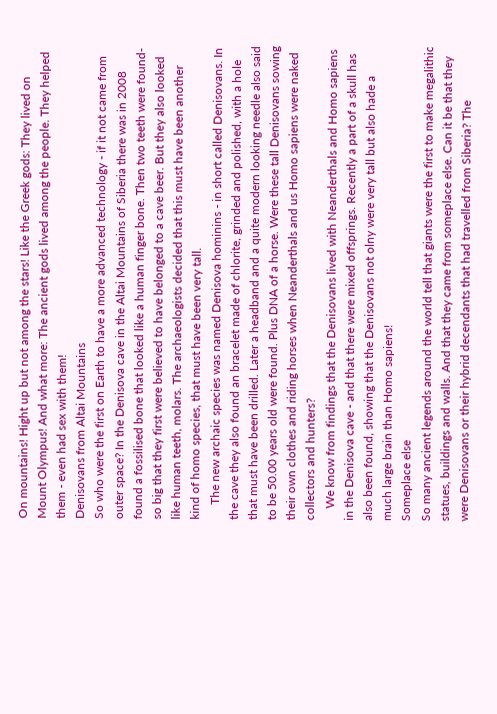On mountains! Hight up but not among the stars! Like the Greek gods: They lived on Mount Olympus! And what more: The ancient gods lived among the people. They helped them - even had sex with them!
Denisovans from Altai Mountains
So who were the first on Earth to have a more advanced technology - if it not came from outer space? In the Denisova cave in the Altai Mountains of Siberia there was in 2008 found a fossilised bone that looked like a human finger bone. Then two teeth were found- so big that they first were believed to have belonged to a cave beer. But they also looked like human teeth, molars. The archaeologists decided that this must have been another kind of homo species, that must have been very tall.
     The new archaic species was named Denisova hominins - in short called Denisovans. In the cave they also found an bracelet made of chlorite, grinded and polished, with a hole that must have been drilled. Later a headband and a quite modern looking needle also said to be 50.00 years old were found. Plus DNA of a horse. Were these tall Denisovans sowing their own clothes and riding horses when Neanderthals and us Homo sapiens were naked collectors and hunters?
    We know from findings that the Denisovans lived with Neanderthals and Homo sapiens in the Denisova cave - and that there were mixed offsprings. Recently a part of a skull has also been found, showing that the Denisovans not olny were very tall but also hade a much large brain than Homo sapiens!
Someplace else
So many ancient legends around the world tell that giants were the first to make megalithic statues, buildings and walls. And that they came from someplace else. Can it be that they were Denisovans or their hybrid decendants that had travelled from Siberia? The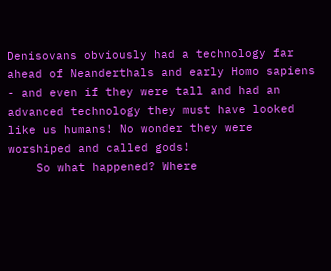Denisovans obviously had a technology far ahead of Neanderthals and early Homo sapiens - and even if they were tall and had an advanced technology they must have looked like us humans! No wonder they were worshiped and called gods!
    So what happened? Where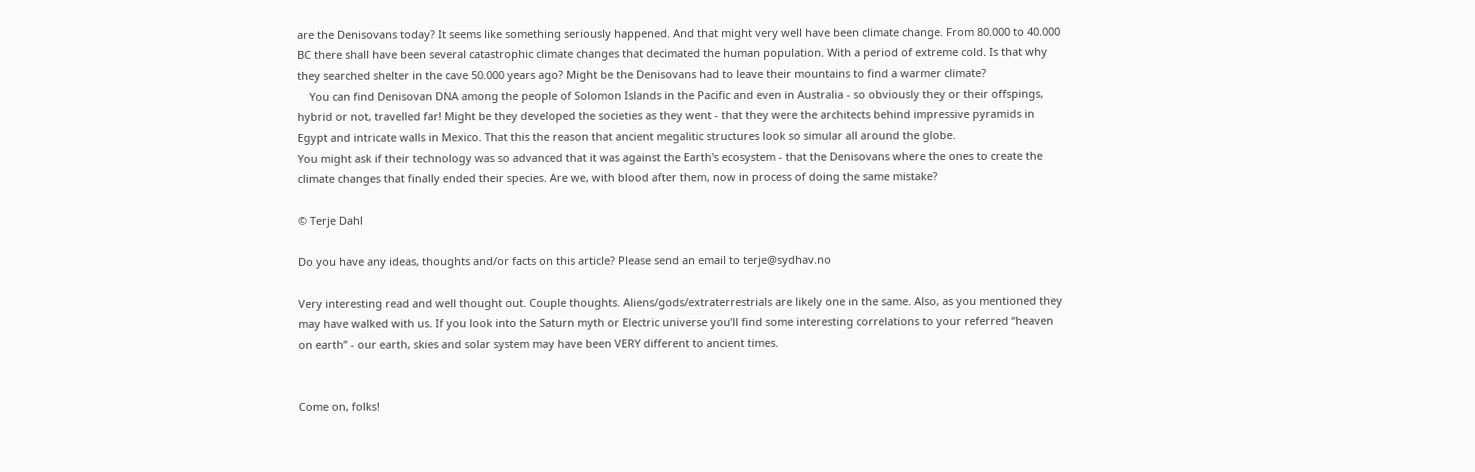are the Denisovans today? It seems like something seriously happened. And that might very well have been climate change. From 80.000 to 40.000 BC there shall have been several catastrophic climate changes that decimated the human population. With a period of extreme cold. Is that why they searched shelter in the cave 50.000 years ago? Might be the Denisovans had to leave their mountains to find a warmer climate?
    You can find Denisovan DNA among the people of Solomon Islands in the Pacific and even in Australia - so obviously they or their offspings, hybrid or not, travelled far! Might be they developed the societies as they went - that they were the architects behind impressive pyramids in Egypt and intricate walls in Mexico. That this the reason that ancient megalitic structures look so simular all around the globe.
You might ask if their technology was so advanced that it was against the Earth's ecosystem - that the Denisovans where the ones to create the climate changes that finally ended their species. Are we, with blood after them, now in process of doing the same mistake?

© Terje Dahl

Do you have any ideas, thoughts and/or facts on this article? Please send an email to terje@sydhav.no

Very interesting read and well thought out. Couple thoughts. Aliens/gods/extraterrestrials are likely one in the same. Also, as you mentioned they may have walked with us. If you look into the Saturn myth or Electric universe you’ll find some interesting correlations to your referred “heaven on earth” - our earth, skies and solar system may have been VERY different to ancient times.


Come on, folks!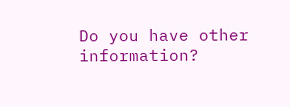Do you have other information?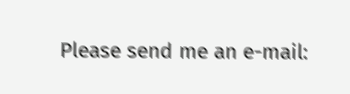Please send me an e-mail: